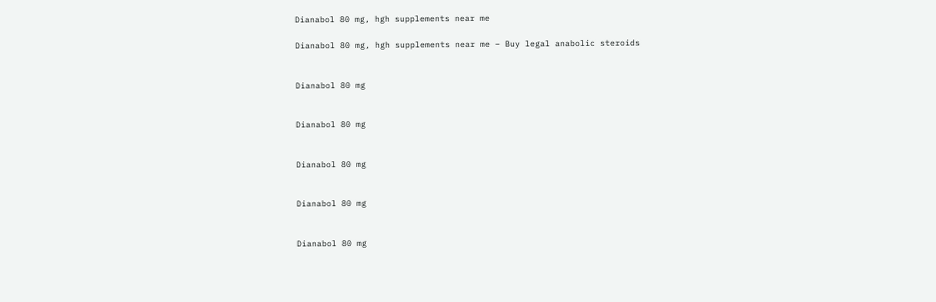Dianabol 80 mg, hgh supplements near me

Dianabol 80 mg, hgh supplements near me – Buy legal anabolic steroids


Dianabol 80 mg


Dianabol 80 mg


Dianabol 80 mg


Dianabol 80 mg


Dianabol 80 mg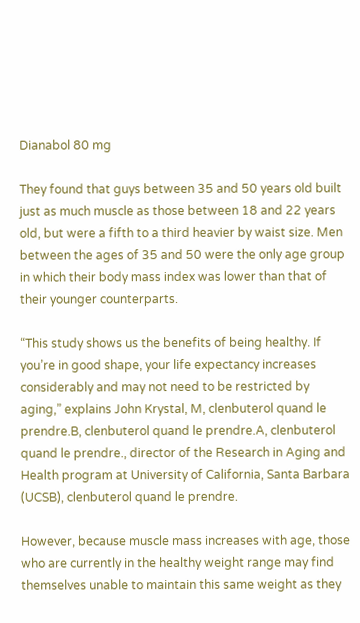Dianabol 80 mg

They found that guys between 35 and 50 years old built just as much muscle as those between 18 and 22 years old, but were a fifth to a third heavier by waist size. Men between the ages of 35 and 50 were the only age group in which their body mass index was lower than that of their younger counterparts.

“This study shows us the benefits of being healthy. If you’re in good shape, your life expectancy increases considerably and may not need to be restricted by aging,” explains John Krystal, M, clenbuterol quand le prendre.B, clenbuterol quand le prendre.A, clenbuterol quand le prendre., director of the Research in Aging and Health program at University of California, Santa Barbara (UCSB), clenbuterol quand le prendre.

However, because muscle mass increases with age, those who are currently in the healthy weight range may find themselves unable to maintain this same weight as they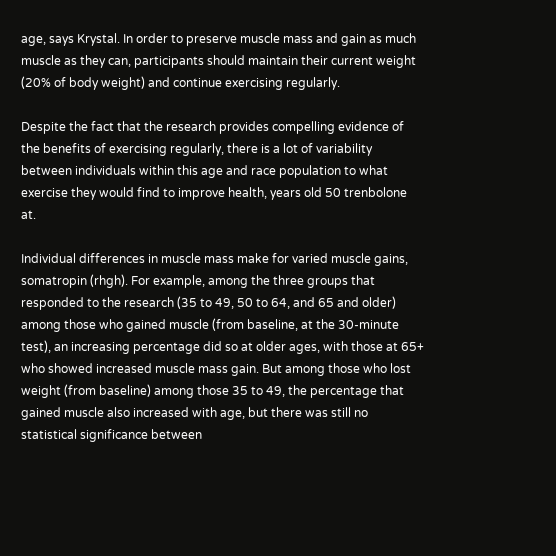age, says Krystal. In order to preserve muscle mass and gain as much muscle as they can, participants should maintain their current weight (20% of body weight) and continue exercising regularly.

Despite the fact that the research provides compelling evidence of the benefits of exercising regularly, there is a lot of variability between individuals within this age and race population to what exercise they would find to improve health, years old 50 trenbolone at.

Individual differences in muscle mass make for varied muscle gains, somatropin (rhgh). For example, among the three groups that responded to the research (35 to 49, 50 to 64, and 65 and older) among those who gained muscle (from baseline, at the 30-minute test), an increasing percentage did so at older ages, with those at 65+ who showed increased muscle mass gain. But among those who lost weight (from baseline) among those 35 to 49, the percentage that gained muscle also increased with age, but there was still no statistical significance between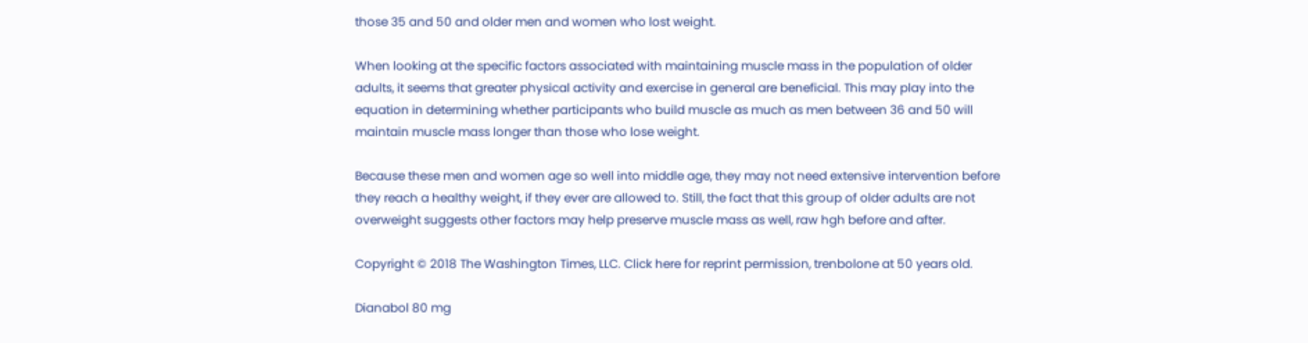those 35 and 50 and older men and women who lost weight.

When looking at the specific factors associated with maintaining muscle mass in the population of older adults, it seems that greater physical activity and exercise in general are beneficial. This may play into the equation in determining whether participants who build muscle as much as men between 36 and 50 will maintain muscle mass longer than those who lose weight.

Because these men and women age so well into middle age, they may not need extensive intervention before they reach a healthy weight, if they ever are allowed to. Still, the fact that this group of older adults are not overweight suggests other factors may help preserve muscle mass as well, raw hgh before and after.

Copyright © 2018 The Washington Times, LLC. Click here for reprint permission, trenbolone at 50 years old.

Dianabol 80 mg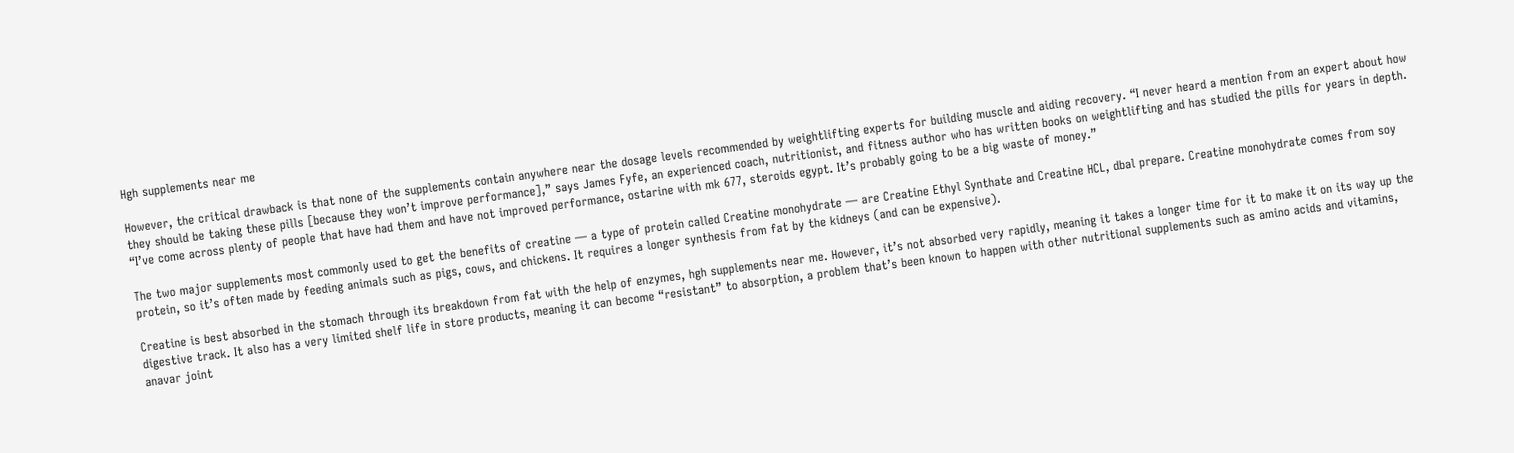Hgh supplements near me

However, the critical drawback is that none of the supplements contain anywhere near the dosage levels recommended by weightlifting experts for building muscle and aiding recovery. “I never heard a mention from an expert about how they should be taking these pills [because they won’t improve performance],” says James Fyfe, an experienced coach, nutritionist, and fitness author who has written books on weightlifting and has studied the pills for years in depth. “I’ve come across plenty of people that have had them and have not improved performance, ostarine with mk 677, steroids egypt. It’s probably going to be a big waste of money.”

The two major supplements most commonly used to get the benefits of creatine — a type of protein called Creatine monohydrate — are Creatine Ethyl Synthate and Creatine HCL, dbal prepare. Creatine monohydrate comes from soy protein, so it’s often made by feeding animals such as pigs, cows, and chickens. It requires a longer synthesis from fat by the kidneys (and can be expensive).

Creatine is best absorbed in the stomach through its breakdown from fat with the help of enzymes, hgh supplements near me. However, it’s not absorbed very rapidly, meaning it takes a longer time for it to make it on its way up the digestive track. It also has a very limited shelf life in store products, meaning it can become “resistant” to absorption, a problem that’s been known to happen with other nutritional supplements such as amino acids and vitamins, anavar joint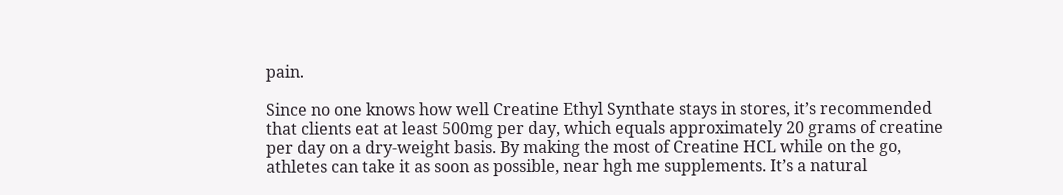pain.

Since no one knows how well Creatine Ethyl Synthate stays in stores, it’s recommended that clients eat at least 500mg per day, which equals approximately 20 grams of creatine per day on a dry-weight basis. By making the most of Creatine HCL while on the go, athletes can take it as soon as possible, near hgh me supplements. It’s a natural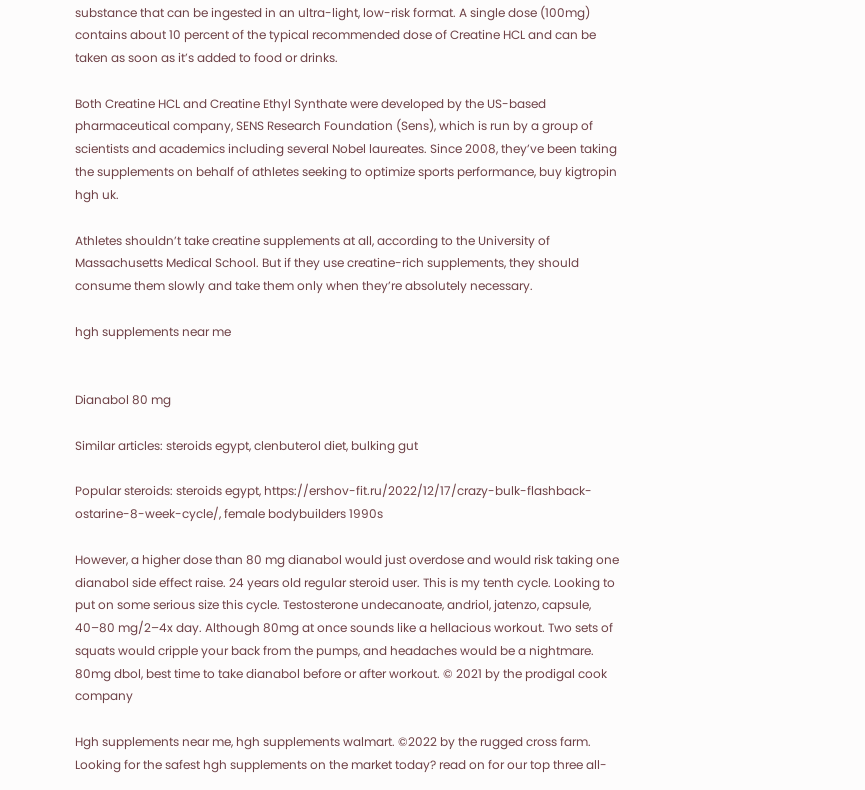substance that can be ingested in an ultra-light, low-risk format. A single dose (100mg) contains about 10 percent of the typical recommended dose of Creatine HCL and can be taken as soon as it’s added to food or drinks.

Both Creatine HCL and Creatine Ethyl Synthate were developed by the US-based pharmaceutical company, SENS Research Foundation (Sens), which is run by a group of scientists and academics including several Nobel laureates. Since 2008, they’ve been taking the supplements on behalf of athletes seeking to optimize sports performance, buy kigtropin hgh uk.

Athletes shouldn’t take creatine supplements at all, according to the University of Massachusetts Medical School. But if they use creatine-rich supplements, they should consume them slowly and take them only when they’re absolutely necessary.

hgh supplements near me


Dianabol 80 mg

Similar articles: steroids egypt, clenbuterol diet, bulking gut

Popular steroids: steroids egypt, https://ershov-fit.ru/2022/12/17/crazy-bulk-flashback-ostarine-8-week-cycle/, female bodybuilders 1990s

However, a higher dose than 80 mg dianabol would just overdose and would risk taking one dianabol side effect raise. 24 years old regular steroid user. This is my tenth cycle. Looking to put on some serious size this cycle. Testosterone undecanoate, andriol, jatenzo, capsule, 40–80 mg/2–4x day. Although 80mg at once sounds like a hellacious workout. Two sets of squats would cripple your back from the pumps, and headaches would be a nightmare. 80mg dbol, best time to take dianabol before or after workout. © 2021 by the prodigal cook company

Hgh supplements near me, hgh supplements walmart. ©2022 by the rugged cross farm. Looking for the safest hgh supplements on the market today? read on for our top three all-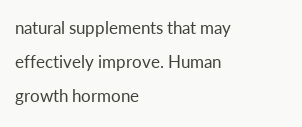natural supplements that may effectively improve. Human growth hormone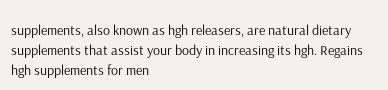supplements, also known as hgh releasers, are natural dietary supplements that assist your body in increasing its hgh. Regains hgh supplements for men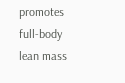promotes full-body lean mass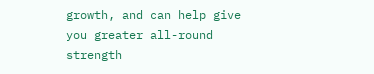growth, and can help give you greater all-round strength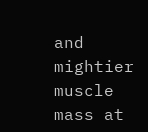and mightier muscle mass at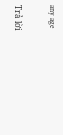any age

Trả lời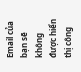Email của bạn sẽ không được hiển thị công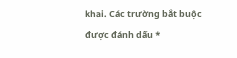khai. Các trường bắt buộc được đánh dấu *